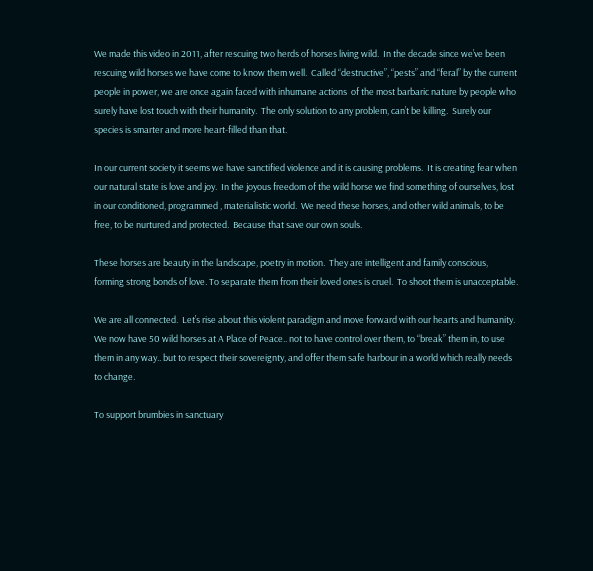We made this video in 2011, after rescuing two herds of horses living wild.  In the decade since we’ve been rescuing wild horses we have come to know them well.  Called “destructive”, “pests” and “feral” by the current people in power, we are once again faced with inhumane actions  of the most barbaric nature by people who surely have lost touch with their humanity.  The only solution to any problem, can’t be killing.  Surely our species is smarter and more heart-filled than that.

In our current society it seems we have sanctified violence and it is causing problems.  It is creating fear when our natural state is love and joy.  In the joyous freedom of the wild horse we find something of ourselves, lost in our conditioned, programmed , materialistic world.  We need these horses, and other wild animals, to be free, to be nurtured and protected.  Because that save our own souls.

These horses are beauty in the landscape, poetry in motion.  They are intelligent and family conscious, forming strong bonds of love. To separate them from their loved ones is cruel.  To shoot them is unacceptable.

We are all connected.  Let’s rise about this violent paradigm and move forward with our hearts and humanity.  We now have 50 wild horses at A Place of Peace.. not to have control over them, to “break” them in, to use them in any way.. but to respect their sovereignty, and offer them safe harbour in a world which really needs to change.

To support brumbies in sanctuary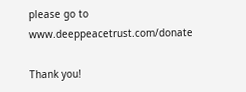please go to www.deeppeacetrust.com/donate

Thank you!